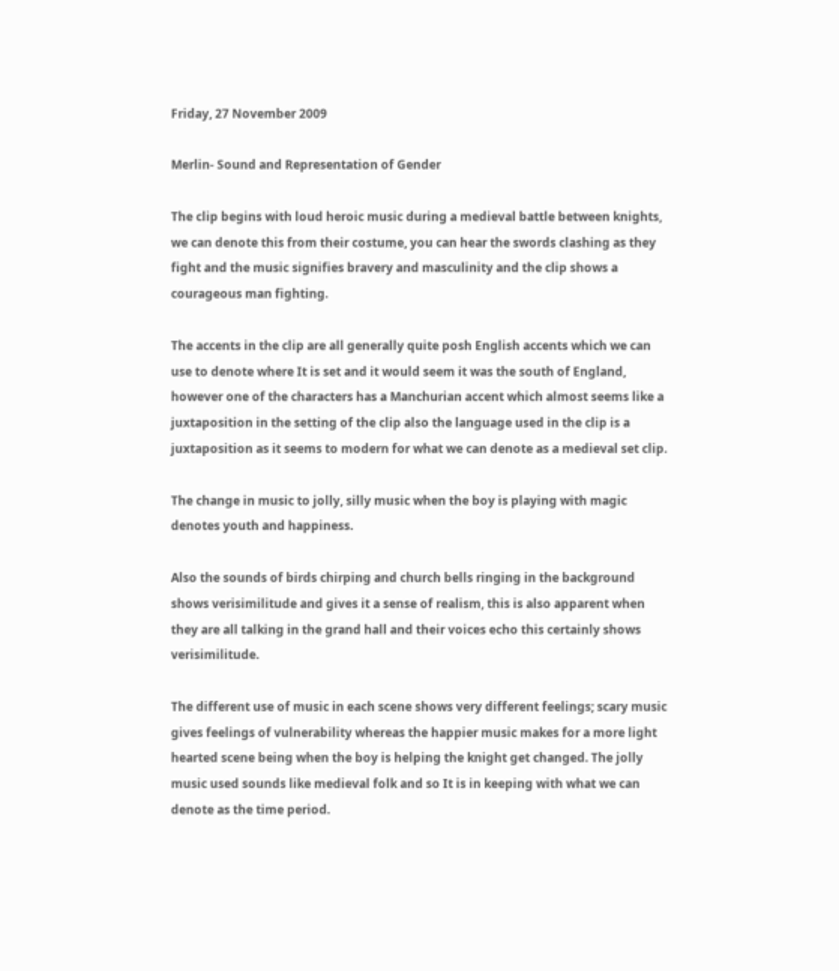Friday, 27 November 2009

Merlin- Sound and Representation of Gender

The clip begins with loud heroic music during a medieval battle between knights, we can denote this from their costume, you can hear the swords clashing as they fight and the music signifies bravery and masculinity and the clip shows a courageous man fighting.

The accents in the clip are all generally quite posh English accents which we can use to denote where It is set and it would seem it was the south of England, however one of the characters has a Manchurian accent which almost seems like a juxtaposition in the setting of the clip also the language used in the clip is a juxtaposition as it seems to modern for what we can denote as a medieval set clip.

The change in music to jolly, silly music when the boy is playing with magic denotes youth and happiness.

Also the sounds of birds chirping and church bells ringing in the background shows verisimilitude and gives it a sense of realism, this is also apparent when they are all talking in the grand hall and their voices echo this certainly shows verisimilitude.

The different use of music in each scene shows very different feelings; scary music gives feelings of vulnerability whereas the happier music makes for a more light hearted scene being when the boy is helping the knight get changed. The jolly music used sounds like medieval folk and so It is in keeping with what we can denote as the time period.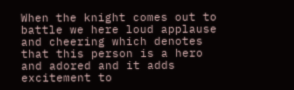When the knight comes out to battle we here loud applause and cheering which denotes that this person is a hero and adored and it adds excitement to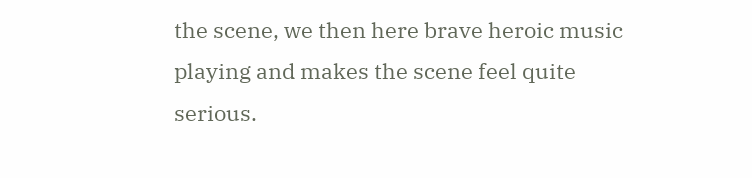the scene, we then here brave heroic music playing and makes the scene feel quite serious.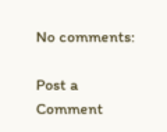No comments:

Post a Comment